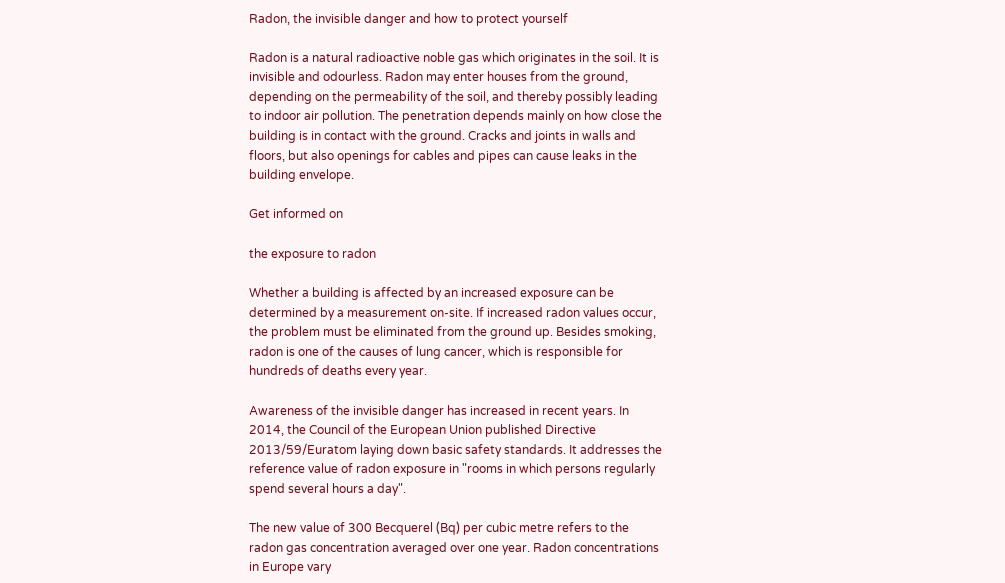Radon, the invisible danger and how to protect yourself

Radon is a natural radioactive noble gas which originates in the soil. It is invisible and odourless. Radon may enter houses from the ground, depending on the permeability of the soil, and thereby possibly leading to indoor air pollution. The penetration depends mainly on how close the building is in contact with the ground. Cracks and joints in walls and floors, but also openings for cables and pipes can cause leaks in the building envelope.

Get informed on

the exposure to radon

Whether a building is affected by an increased exposure can be determined by a measurement on-site. If increased radon values occur, the problem must be eliminated from the ground up. Besides smoking, radon is one of the causes of lung cancer, which is responsible for hundreds of deaths every year.

Awareness of the invisible danger has increased in recent years. In 2014, the Council of the European Union published Directive 2013/59/Euratom laying down basic safety standards. It addresses the reference value of radon exposure in "rooms in which persons regularly spend several hours a day".

The new value of 300 Becquerel (Bq) per cubic metre refers to the radon gas concentration averaged over one year. Radon concentrations in Europe vary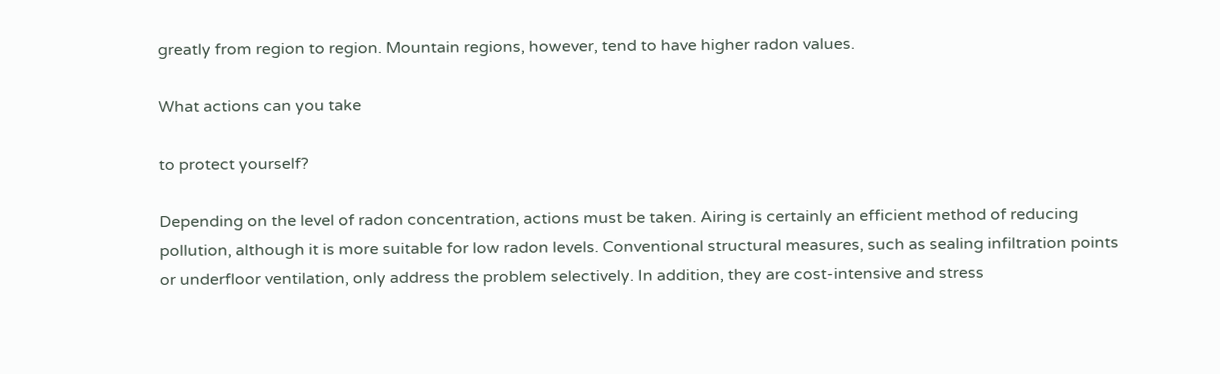greatly from region to region. Mountain regions, however, tend to have higher radon values.

What actions can you take

to protect yourself?

Depending on the level of radon concentration, actions must be taken. Airing is certainly an efficient method of reducing pollution, although it is more suitable for low radon levels. Conventional structural measures, such as sealing infiltration points or underfloor ventilation, only address the problem selectively. In addition, they are cost-intensive and stress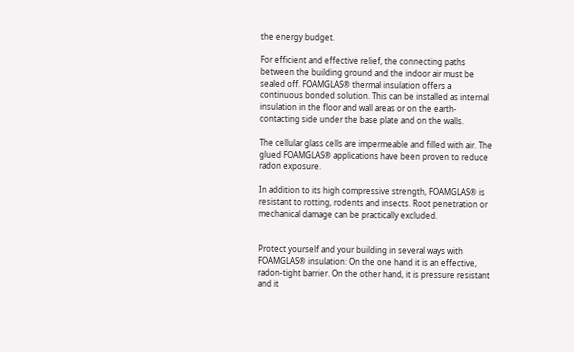the energy budget.

For efficient and effective relief, the connecting paths between the building ground and the indoor air must be sealed off. FOAMGLAS® thermal insulation offers a continuous bonded solution. This can be installed as internal insulation in the floor and wall areas or on the earth-contacting side under the base plate and on the walls.

The cellular glass cells are impermeable and filled with air. The glued FOAMGLAS® applications have been proven to reduce radon exposure.

In addition to its high compressive strength, FOAMGLAS® is resistant to rotting, rodents and insects. Root penetration or mechanical damage can be practically excluded.


Protect yourself and your building in several ways with FOAMGLAS® insulation: On the one hand it is an effective, radon-tight barrier. On the other hand, it is pressure resistant and it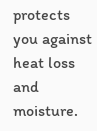protects you against heat loss and moisture.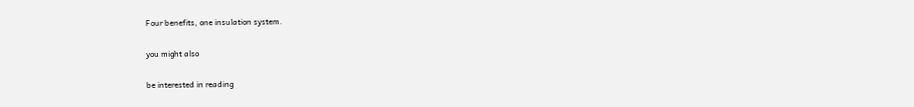Four benefits, one insulation system.

you might also

be interested in reading